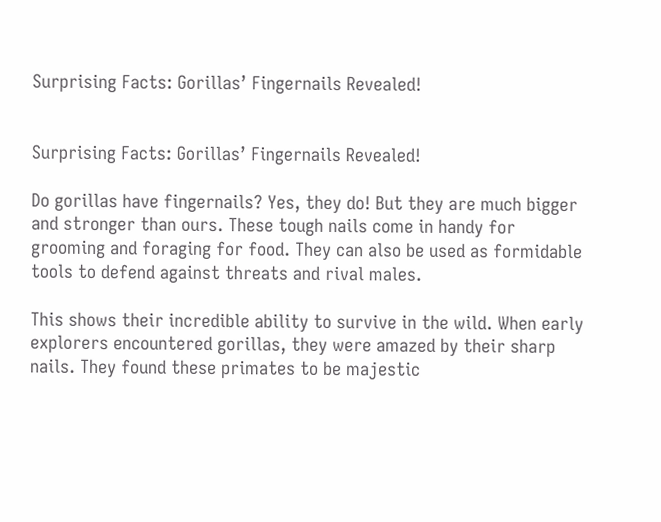Surprising Facts: Gorillas’ Fingernails Revealed!


Surprising Facts: Gorillas’ Fingernails Revealed!

Do gorillas have fingernails? Yes, they do! But they are much bigger and stronger than ours. These tough nails come in handy for grooming and foraging for food. They can also be used as formidable tools to defend against threats and rival males.

This shows their incredible ability to survive in the wild. When early explorers encountered gorillas, they were amazed by their sharp nails. They found these primates to be majestic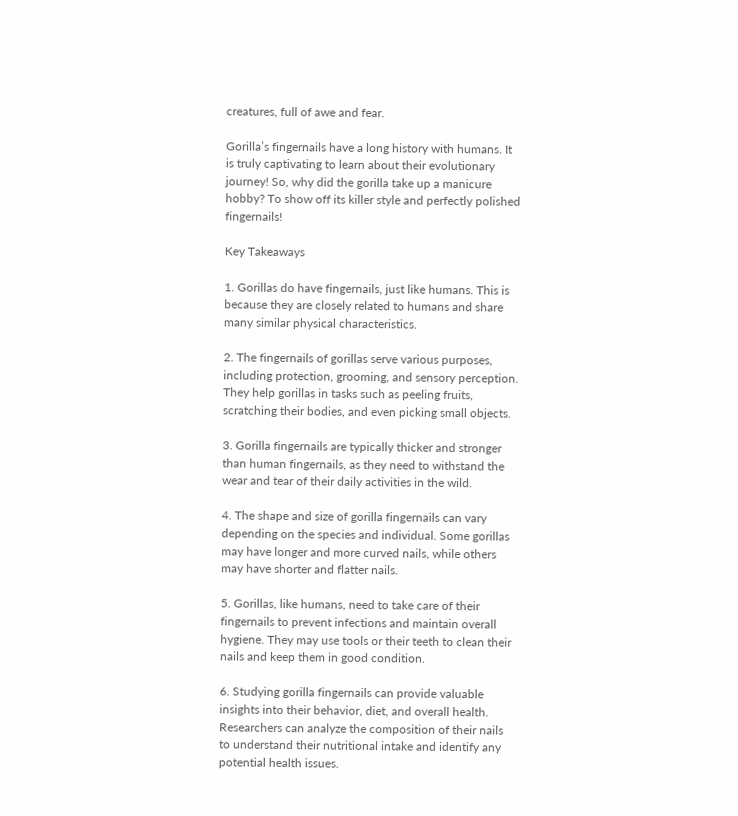creatures, full of awe and fear.

Gorilla’s fingernails have a long history with humans. It is truly captivating to learn about their evolutionary journey! So, why did the gorilla take up a manicure hobby? To show off its killer style and perfectly polished fingernails!

Key Takeaways

1. Gorillas do have fingernails, just like humans. This is because they are closely related to humans and share many similar physical characteristics.

2. The fingernails of gorillas serve various purposes, including protection, grooming, and sensory perception. They help gorillas in tasks such as peeling fruits, scratching their bodies, and even picking small objects.

3. Gorilla fingernails are typically thicker and stronger than human fingernails, as they need to withstand the wear and tear of their daily activities in the wild.

4. The shape and size of gorilla fingernails can vary depending on the species and individual. Some gorillas may have longer and more curved nails, while others may have shorter and flatter nails.

5. Gorillas, like humans, need to take care of their fingernails to prevent infections and maintain overall hygiene. They may use tools or their teeth to clean their nails and keep them in good condition.

6. Studying gorilla fingernails can provide valuable insights into their behavior, diet, and overall health. Researchers can analyze the composition of their nails to understand their nutritional intake and identify any potential health issues.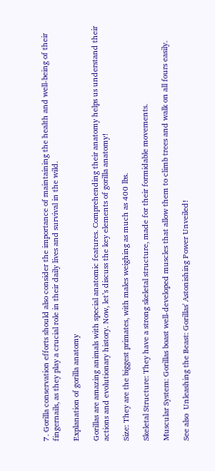7. Gorilla conservation efforts should also consider the importance of maintaining the health and well-being of their fingernails, as they play a crucial role in their daily lives and survival in the wild.

Explanation of gorilla anatomy

Gorillas are amazing animals with special anatomic features. Comprehending their anatomy helps us understand their actions and evolutionary history. Now, let’s discuss the key elements of gorilla anatomy!

Size: They are the biggest primates, with males weighing as much as 400 lbs.

Skeletal Structure: They have a strong skeletal structure, made for their formidable movements.

Muscular System: Gorillas boast well-developed muscles that allow them to climb trees and walk on all fours easily.

See also  Unleashing the Beast: Gorillas' Astonishing Power Unveiled!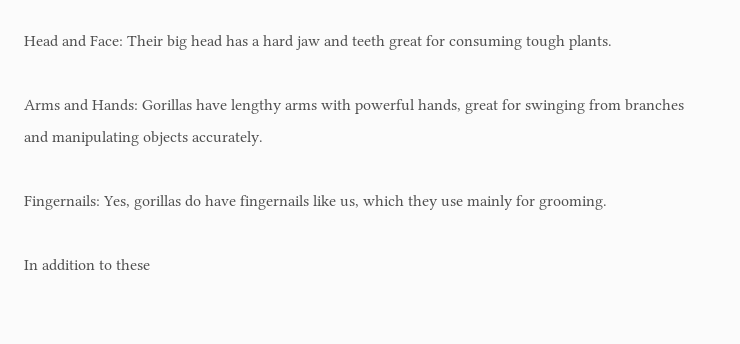Head and Face: Their big head has a hard jaw and teeth great for consuming tough plants.

Arms and Hands: Gorillas have lengthy arms with powerful hands, great for swinging from branches and manipulating objects accurately.

Fingernails: Yes, gorillas do have fingernails like us, which they use mainly for grooming.

In addition to these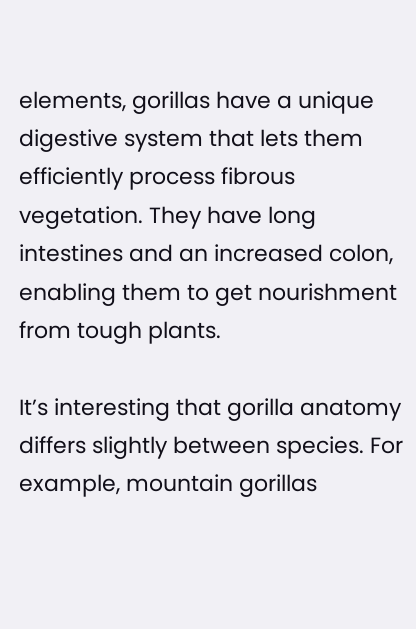elements, gorillas have a unique digestive system that lets them efficiently process fibrous vegetation. They have long intestines and an increased colon, enabling them to get nourishment from tough plants.

It’s interesting that gorilla anatomy differs slightly between species. For example, mountain gorillas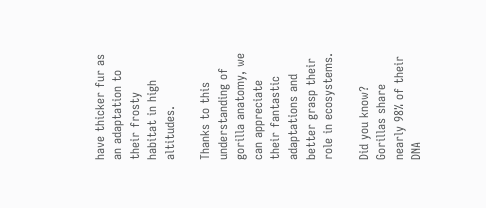have thicker fur as an adaptation to their frosty habitat in high altitudes.

Thanks to this understanding of gorilla anatomy, we can appreciate their fantastic adaptations and better grasp their role in ecosystems.

Did you know? Gorillas share nearly 98% of their DNA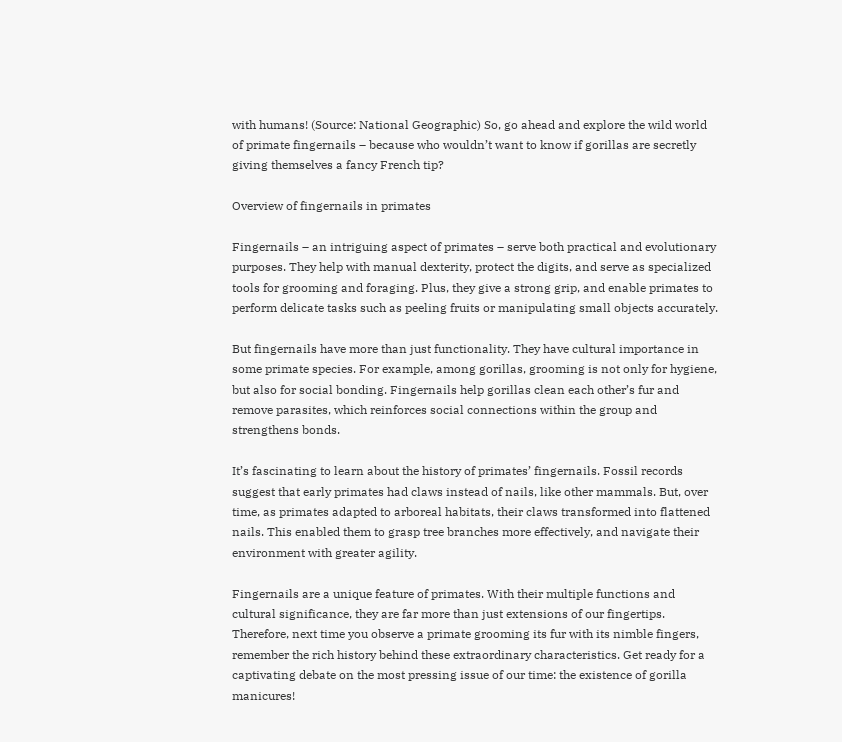with humans! (Source: National Geographic) So, go ahead and explore the wild world of primate fingernails – because who wouldn’t want to know if gorillas are secretly giving themselves a fancy French tip?

Overview of fingernails in primates

Fingernails – an intriguing aspect of primates – serve both practical and evolutionary purposes. They help with manual dexterity, protect the digits, and serve as specialized tools for grooming and foraging. Plus, they give a strong grip, and enable primates to perform delicate tasks such as peeling fruits or manipulating small objects accurately.

But fingernails have more than just functionality. They have cultural importance in some primate species. For example, among gorillas, grooming is not only for hygiene, but also for social bonding. Fingernails help gorillas clean each other’s fur and remove parasites, which reinforces social connections within the group and strengthens bonds.

It’s fascinating to learn about the history of primates’ fingernails. Fossil records suggest that early primates had claws instead of nails, like other mammals. But, over time, as primates adapted to arboreal habitats, their claws transformed into flattened nails. This enabled them to grasp tree branches more effectively, and navigate their environment with greater agility.

Fingernails are a unique feature of primates. With their multiple functions and cultural significance, they are far more than just extensions of our fingertips. Therefore, next time you observe a primate grooming its fur with its nimble fingers, remember the rich history behind these extraordinary characteristics. Get ready for a captivating debate on the most pressing issue of our time: the existence of gorilla manicures!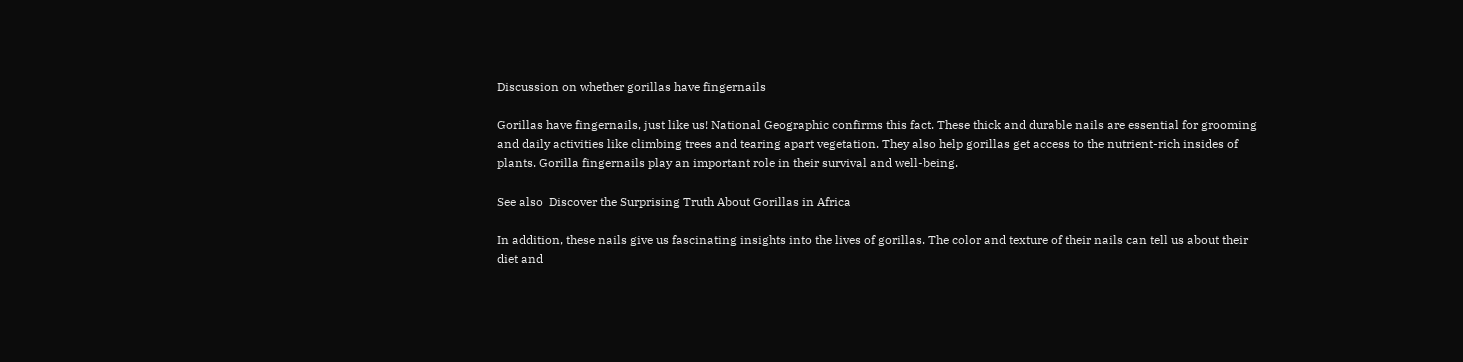Discussion on whether gorillas have fingernails

Gorillas have fingernails, just like us! National Geographic confirms this fact. These thick and durable nails are essential for grooming and daily activities like climbing trees and tearing apart vegetation. They also help gorillas get access to the nutrient-rich insides of plants. Gorilla fingernails play an important role in their survival and well-being.

See also  Discover the Surprising Truth About Gorillas in Africa

In addition, these nails give us fascinating insights into the lives of gorillas. The color and texture of their nails can tell us about their diet and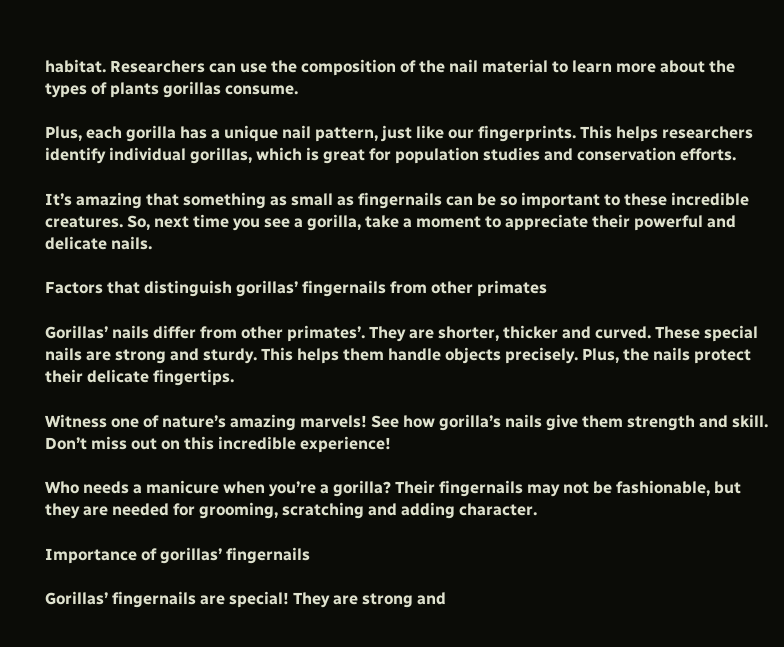habitat. Researchers can use the composition of the nail material to learn more about the types of plants gorillas consume.

Plus, each gorilla has a unique nail pattern, just like our fingerprints. This helps researchers identify individual gorillas, which is great for population studies and conservation efforts.

It’s amazing that something as small as fingernails can be so important to these incredible creatures. So, next time you see a gorilla, take a moment to appreciate their powerful and delicate nails.

Factors that distinguish gorillas’ fingernails from other primates

Gorillas’ nails differ from other primates’. They are shorter, thicker and curved. These special nails are strong and sturdy. This helps them handle objects precisely. Plus, the nails protect their delicate fingertips.

Witness one of nature’s amazing marvels! See how gorilla’s nails give them strength and skill. Don’t miss out on this incredible experience!

Who needs a manicure when you’re a gorilla? Their fingernails may not be fashionable, but they are needed for grooming, scratching and adding character.

Importance of gorillas’ fingernails

Gorillas’ fingernails are special! They are strong and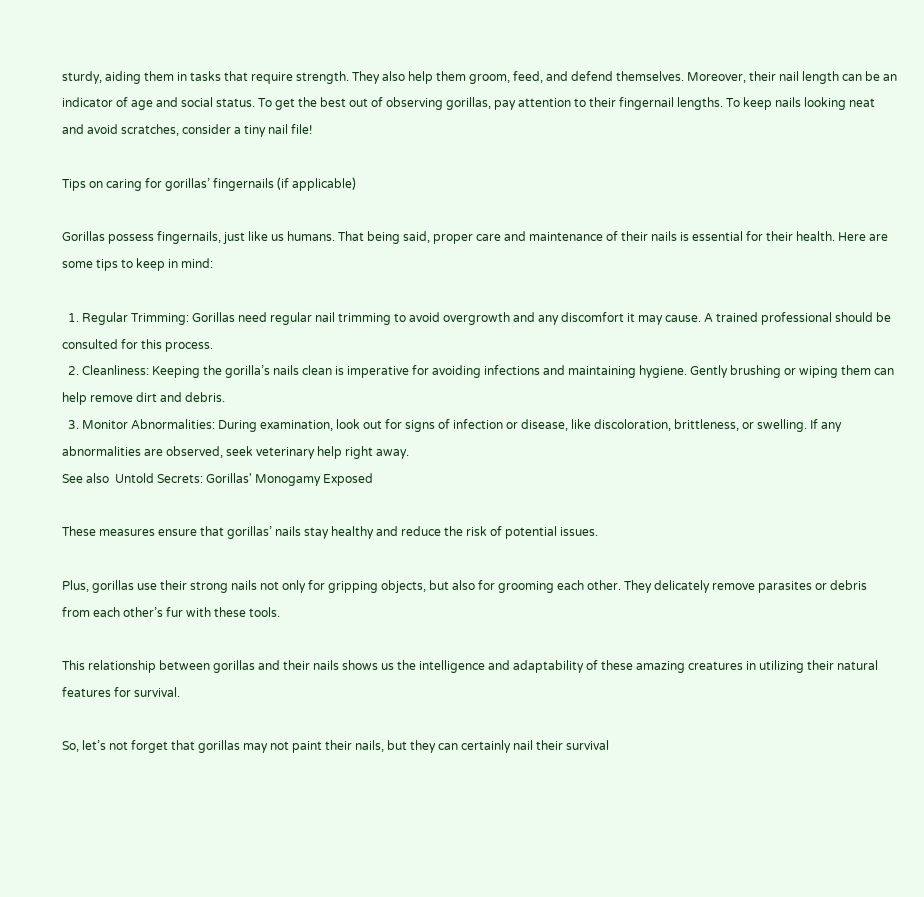sturdy, aiding them in tasks that require strength. They also help them groom, feed, and defend themselves. Moreover, their nail length can be an indicator of age and social status. To get the best out of observing gorillas, pay attention to their fingernail lengths. To keep nails looking neat and avoid scratches, consider a tiny nail file!

Tips on caring for gorillas’ fingernails (if applicable)

Gorillas possess fingernails, just like us humans. That being said, proper care and maintenance of their nails is essential for their health. Here are some tips to keep in mind:

  1. Regular Trimming: Gorillas need regular nail trimming to avoid overgrowth and any discomfort it may cause. A trained professional should be consulted for this process.
  2. Cleanliness: Keeping the gorilla’s nails clean is imperative for avoiding infections and maintaining hygiene. Gently brushing or wiping them can help remove dirt and debris.
  3. Monitor Abnormalities: During examination, look out for signs of infection or disease, like discoloration, brittleness, or swelling. If any abnormalities are observed, seek veterinary help right away.
See also  Untold Secrets: Gorillas' Monogamy Exposed

These measures ensure that gorillas’ nails stay healthy and reduce the risk of potential issues.

Plus, gorillas use their strong nails not only for gripping objects, but also for grooming each other. They delicately remove parasites or debris from each other’s fur with these tools.

This relationship between gorillas and their nails shows us the intelligence and adaptability of these amazing creatures in utilizing their natural features for survival.

So, let’s not forget that gorillas may not paint their nails, but they can certainly nail their survival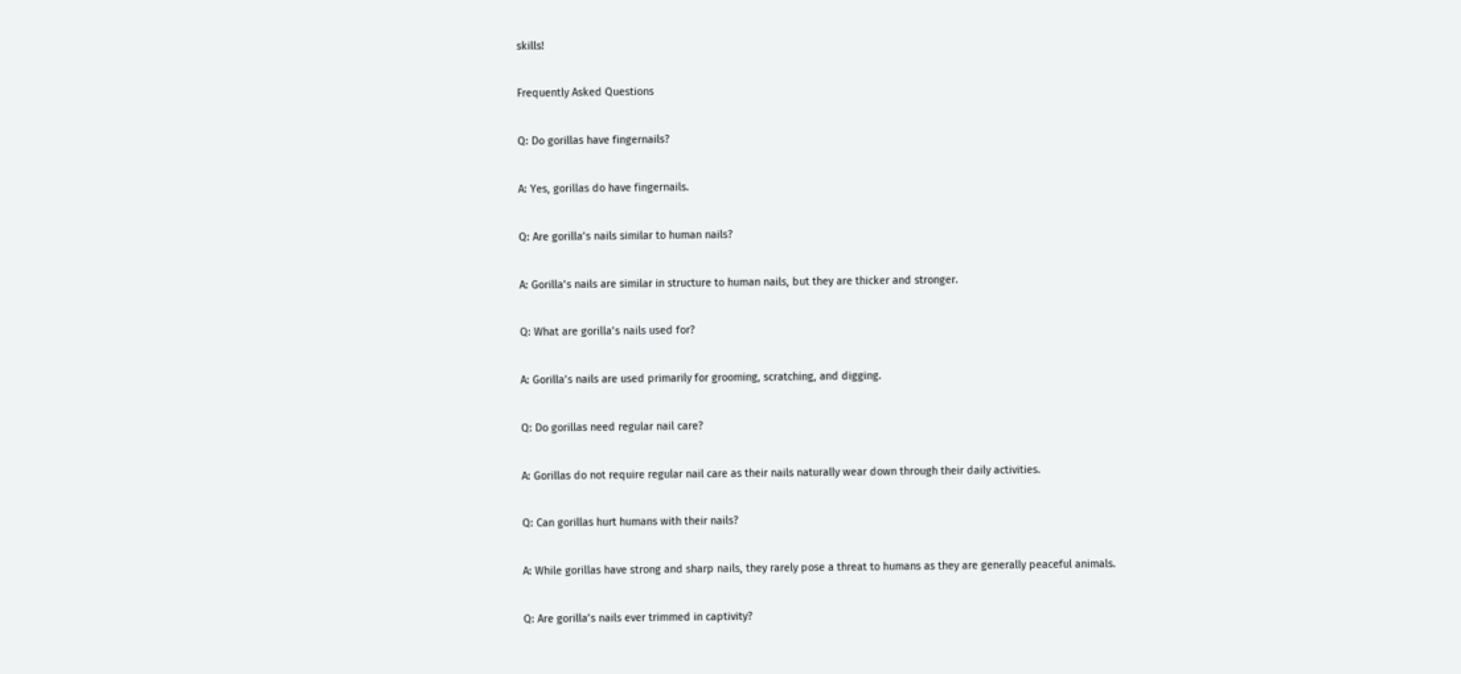skills!

Frequently Asked Questions

Q: Do gorillas have fingernails?

A: Yes, gorillas do have fingernails.

Q: Are gorilla’s nails similar to human nails?

A: Gorilla’s nails are similar in structure to human nails, but they are thicker and stronger.

Q: What are gorilla’s nails used for?

A: Gorilla’s nails are used primarily for grooming, scratching, and digging.

Q: Do gorillas need regular nail care?

A: Gorillas do not require regular nail care as their nails naturally wear down through their daily activities.

Q: Can gorillas hurt humans with their nails?

A: While gorillas have strong and sharp nails, they rarely pose a threat to humans as they are generally peaceful animals.

Q: Are gorilla’s nails ever trimmed in captivity?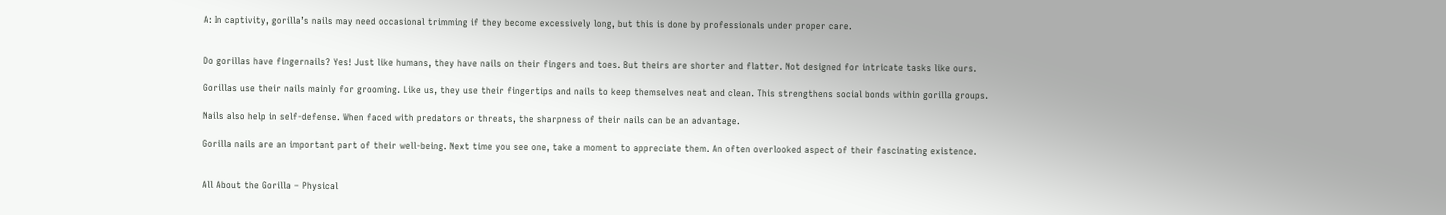A: In captivity, gorilla’s nails may need occasional trimming if they become excessively long, but this is done by professionals under proper care.


Do gorillas have fingernails? Yes! Just like humans, they have nails on their fingers and toes. But theirs are shorter and flatter. Not designed for intricate tasks like ours.

Gorillas use their nails mainly for grooming. Like us, they use their fingertips and nails to keep themselves neat and clean. This strengthens social bonds within gorilla groups.

Nails also help in self-defense. When faced with predators or threats, the sharpness of their nails can be an advantage.

Gorilla nails are an important part of their well-being. Next time you see one, take a moment to appreciate them. An often overlooked aspect of their fascinating existence.


All About the Gorilla – Physical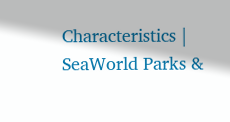Characteristics | SeaWorld Parks &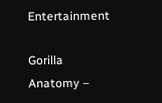Entertainment

Gorilla Anatomy –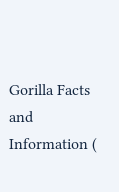Gorilla Facts and Information (